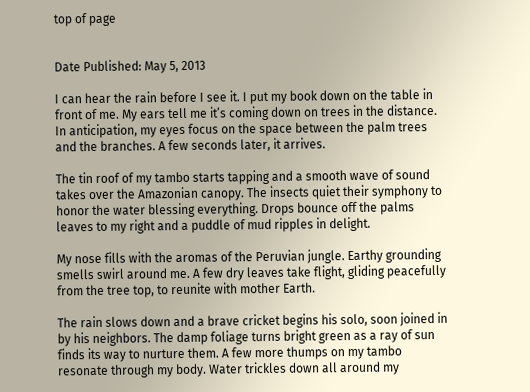top of page


Date Published: May 5, 2013

I can hear the rain before I see it. I put my book down on the table in front of me. My ears tell me it’s coming down on trees in the distance. In anticipation, my eyes focus on the space between the palm trees and the branches. A few seconds later, it arrives.

The tin roof of my tambo starts tapping and a smooth wave of sound takes over the Amazonian canopy. The insects quiet their symphony to honor the water blessing everything. Drops bounce off the palms leaves to my right and a puddle of mud ripples in delight.

My nose fills with the aromas of the Peruvian jungle. Earthy grounding smells swirl around me. A few dry leaves take flight, gliding peacefully from the tree top, to reunite with mother Earth.

The rain slows down and a brave cricket begins his solo, soon joined in by his neighbors. The damp foliage turns bright green as a ray of sun finds its way to nurture them. A few more thumps on my tambo resonate through my body. Water trickles down all around my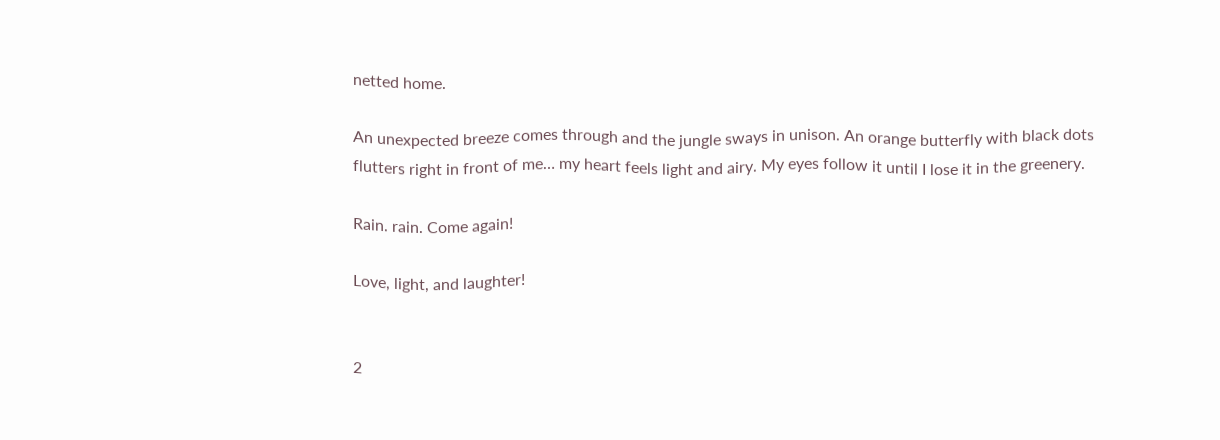netted home.

An unexpected breeze comes through and the jungle sways in unison. An orange butterfly with black dots flutters right in front of me… my heart feels light and airy. My eyes follow it until I lose it in the greenery.

Rain. rain. Come again!

Love, light, and laughter!


2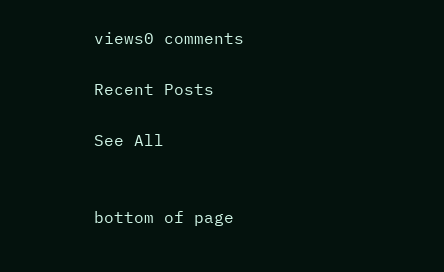views0 comments

Recent Posts

See All


bottom of page